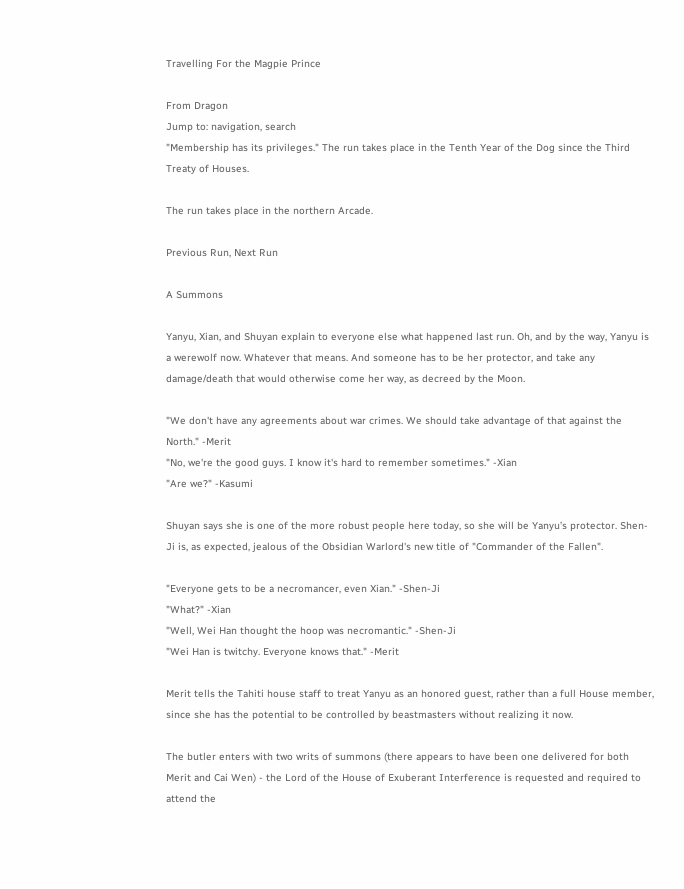Travelling For the Magpie Prince

From Dragon
Jump to: navigation, search
"Membership has its privileges." The run takes place in the Tenth Year of the Dog since the Third Treaty of Houses.

The run takes place in the northern Arcade.

Previous Run, Next Run

A Summons

Yanyu, Xian, and Shuyan explain to everyone else what happened last run. Oh, and by the way, Yanyu is a werewolf now. Whatever that means. And someone has to be her protector, and take any damage/death that would otherwise come her way, as decreed by the Moon.

"We don't have any agreements about war crimes. We should take advantage of that against the North." -Merit
"No, we're the good guys. I know it's hard to remember sometimes." -Xian
"Are we?" -Kasumi

Shuyan says she is one of the more robust people here today, so she will be Yanyu’s protector. Shen-Ji is, as expected, jealous of the Obsidian Warlord's new title of "Commander of the Fallen".

"Everyone gets to be a necromancer, even Xian." -Shen-Ji
"What?" -Xian
"Well, Wei Han thought the hoop was necromantic." -Shen-Ji
"Wei Han is twitchy. Everyone knows that." -Merit

Merit tells the Tahiti house staff to treat Yanyu as an honored guest, rather than a full House member, since she has the potential to be controlled by beastmasters without realizing it now.

The butler enters with two writs of summons (there appears to have been one delivered for both Merit and Cai Wen) - the Lord of the House of Exuberant Interference is requested and required to attend the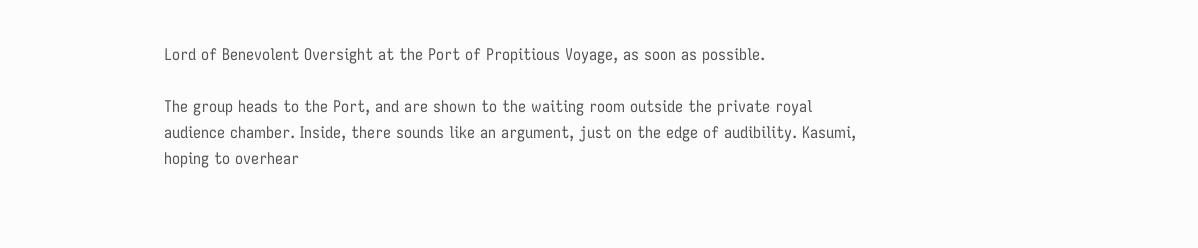Lord of Benevolent Oversight at the Port of Propitious Voyage, as soon as possible.

The group heads to the Port, and are shown to the waiting room outside the private royal audience chamber. Inside, there sounds like an argument, just on the edge of audibility. Kasumi, hoping to overhear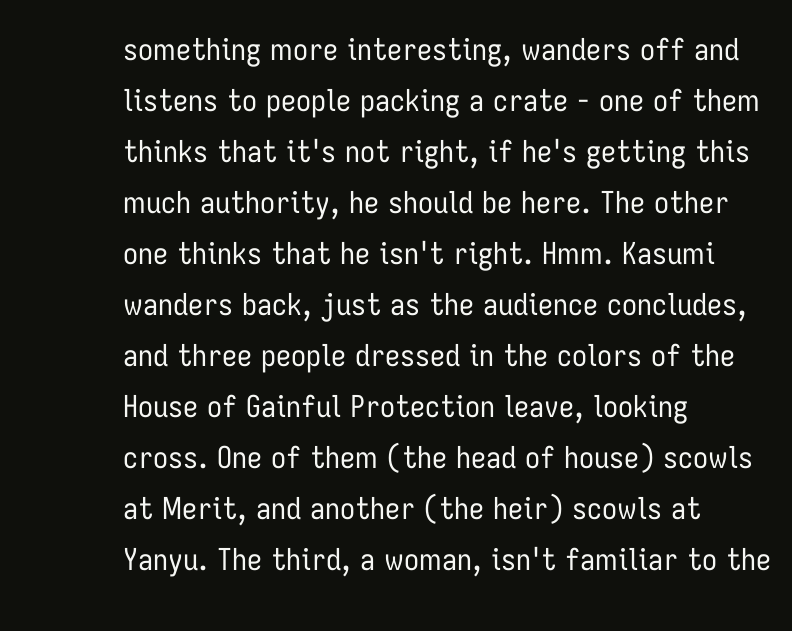something more interesting, wanders off and listens to people packing a crate - one of them thinks that it's not right, if he's getting this much authority, he should be here. The other one thinks that he isn't right. Hmm. Kasumi wanders back, just as the audience concludes, and three people dressed in the colors of the House of Gainful Protection leave, looking cross. One of them (the head of house) scowls at Merit, and another (the heir) scowls at Yanyu. The third, a woman, isn't familiar to the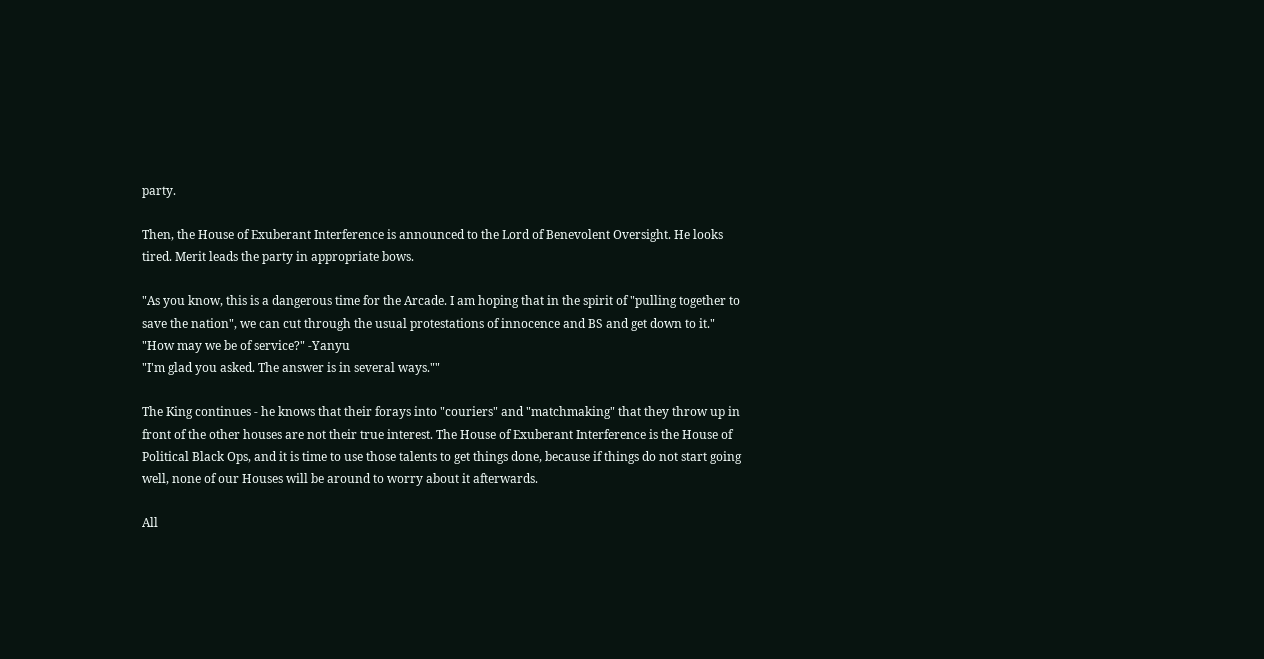party.

Then, the House of Exuberant Interference is announced to the Lord of Benevolent Oversight. He looks tired. Merit leads the party in appropriate bows.

"As you know, this is a dangerous time for the Arcade. I am hoping that in the spirit of "pulling together to save the nation", we can cut through the usual protestations of innocence and BS and get down to it."
"How may we be of service?" -Yanyu
"I'm glad you asked. The answer is in several ways.""

The King continues - he knows that their forays into "couriers" and "matchmaking" that they throw up in front of the other houses are not their true interest. The House of Exuberant Interference is the House of Political Black Ops, and it is time to use those talents to get things done, because if things do not start going well, none of our Houses will be around to worry about it afterwards.

All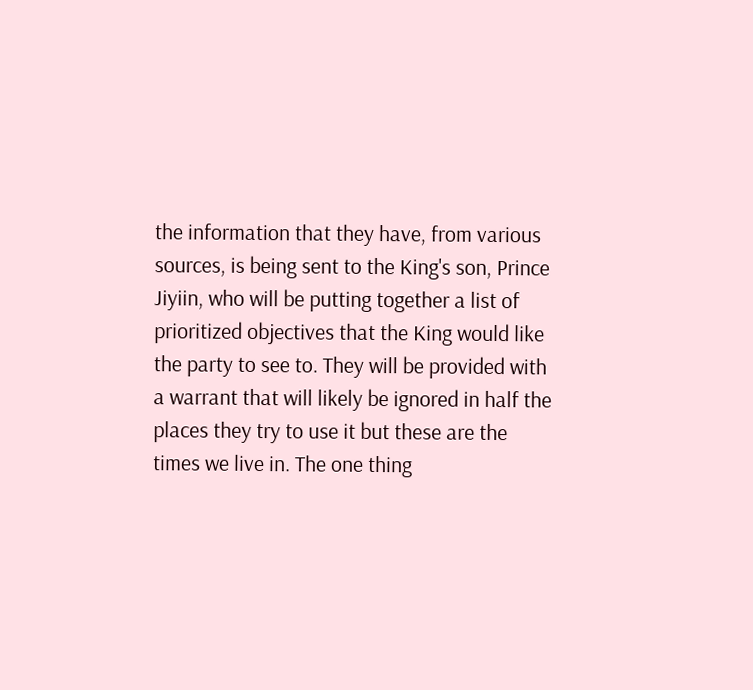the information that they have, from various sources, is being sent to the King's son, Prince Jiyiin, who will be putting together a list of prioritized objectives that the King would like the party to see to. They will be provided with a warrant that will likely be ignored in half the places they try to use it but these are the times we live in. The one thing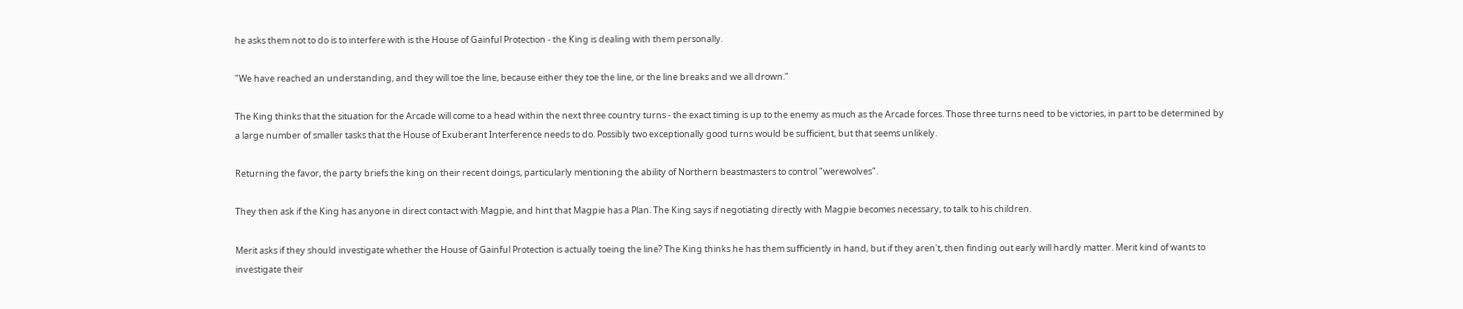he asks them not to do is to interfere with is the House of Gainful Protection - the King is dealing with them personally.

"We have reached an understanding, and they will toe the line, because either they toe the line, or the line breaks and we all drown."

The King thinks that the situation for the Arcade will come to a head within the next three country turns - the exact timing is up to the enemy as much as the Arcade forces. Those three turns need to be victories, in part to be determined by a large number of smaller tasks that the House of Exuberant Interference needs to do. Possibly two exceptionally good turns would be sufficient, but that seems unlikely.

Returning the favor, the party briefs the king on their recent doings, particularly mentioning the ability of Northern beastmasters to control "werewolves".

They then ask if the King has anyone in direct contact with Magpie, and hint that Magpie has a Plan. The King says if negotiating directly with Magpie becomes necessary, to talk to his children.

Merit asks if they should investigate whether the House of Gainful Protection is actually toeing the line? The King thinks he has them sufficiently in hand, but if they aren't, then finding out early will hardly matter. Merit kind of wants to investigate their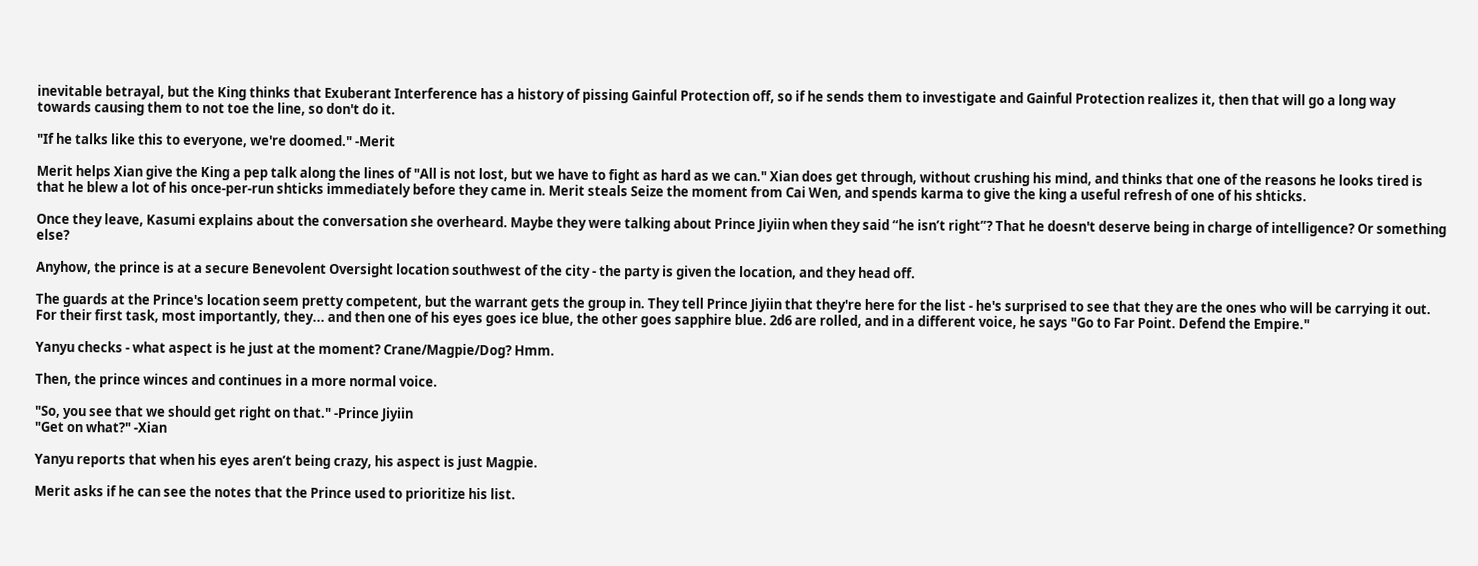inevitable betrayal, but the King thinks that Exuberant Interference has a history of pissing Gainful Protection off, so if he sends them to investigate and Gainful Protection realizes it, then that will go a long way towards causing them to not toe the line, so don't do it.

"If he talks like this to everyone, we're doomed." -Merit

Merit helps Xian give the King a pep talk along the lines of "All is not lost, but we have to fight as hard as we can." Xian does get through, without crushing his mind, and thinks that one of the reasons he looks tired is that he blew a lot of his once-per-run shticks immediately before they came in. Merit steals Seize the moment from Cai Wen, and spends karma to give the king a useful refresh of one of his shticks.

Once they leave, Kasumi explains about the conversation she overheard. Maybe they were talking about Prince Jiyiin when they said “he isn’t right”? That he doesn't deserve being in charge of intelligence? Or something else?

Anyhow, the prince is at a secure Benevolent Oversight location southwest of the city - the party is given the location, and they head off.

The guards at the Prince's location seem pretty competent, but the warrant gets the group in. They tell Prince Jiyiin that they're here for the list - he's surprised to see that they are the ones who will be carrying it out. For their first task, most importantly, they... and then one of his eyes goes ice blue, the other goes sapphire blue. 2d6 are rolled, and in a different voice, he says "Go to Far Point. Defend the Empire."

Yanyu checks - what aspect is he just at the moment? Crane/Magpie/Dog? Hmm.

Then, the prince winces and continues in a more normal voice.

"So, you see that we should get right on that." -Prince Jiyiin
"Get on what?" -Xian

Yanyu reports that when his eyes aren’t being crazy, his aspect is just Magpie.

Merit asks if he can see the notes that the Prince used to prioritize his list.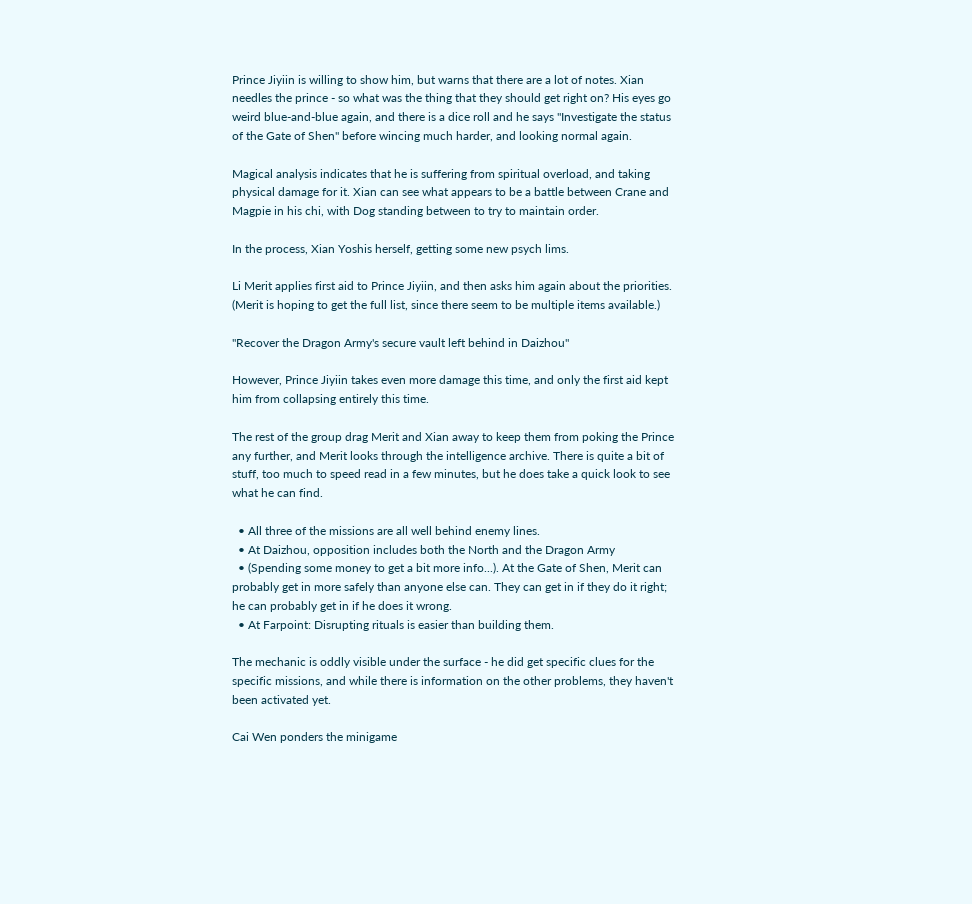Prince Jiyiin is willing to show him, but warns that there are a lot of notes. Xian needles the prince - so what was the thing that they should get right on? His eyes go weird blue-and-blue again, and there is a dice roll and he says "Investigate the status of the Gate of Shen" before wincing much harder, and looking normal again.

Magical analysis indicates that he is suffering from spiritual overload, and taking physical damage for it. Xian can see what appears to be a battle between Crane and Magpie in his chi, with Dog standing between to try to maintain order.

In the process, Xian Yoshis herself, getting some new psych lims.

Li Merit applies first aid to Prince Jiyiin, and then asks him again about the priorities. (Merit is hoping to get the full list, since there seem to be multiple items available.)

"Recover the Dragon Army's secure vault left behind in Daizhou"

However, Prince Jiyiin takes even more damage this time, and only the first aid kept him from collapsing entirely this time.

The rest of the group drag Merit and Xian away to keep them from poking the Prince any further, and Merit looks through the intelligence archive. There is quite a bit of stuff, too much to speed read in a few minutes, but he does take a quick look to see what he can find.

  • All three of the missions are all well behind enemy lines.
  • At Daizhou, opposition includes both the North and the Dragon Army
  • (Spending some money to get a bit more info...). At the Gate of Shen, Merit can probably get in more safely than anyone else can. They can get in if they do it right; he can probably get in if he does it wrong.
  • At Farpoint: Disrupting rituals is easier than building them.

The mechanic is oddly visible under the surface - he did get specific clues for the specific missions, and while there is information on the other problems, they haven't been activated yet.

Cai Wen ponders the minigame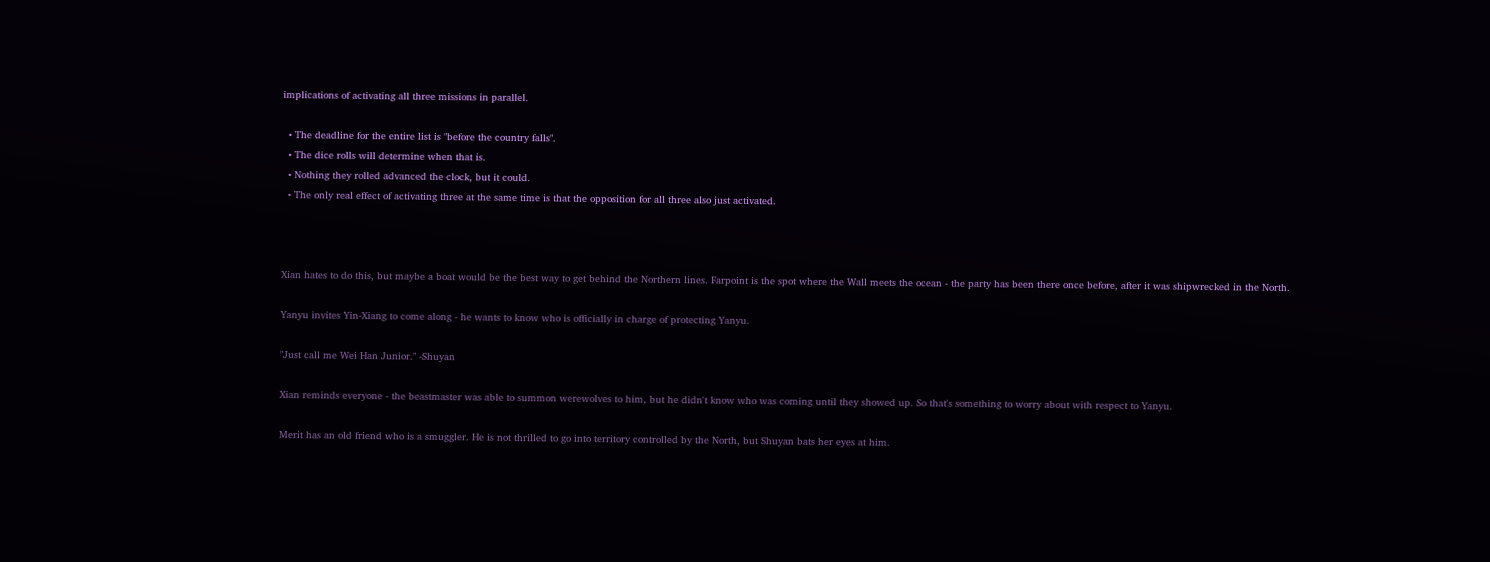implications of activating all three missions in parallel.

  • The deadline for the entire list is "before the country falls".
  • The dice rolls will determine when that is.
  • Nothing they rolled advanced the clock, but it could.
  • The only real effect of activating three at the same time is that the opposition for all three also just activated.



Xian hates to do this, but maybe a boat would be the best way to get behind the Northern lines. Farpoint is the spot where the Wall meets the ocean - the party has been there once before, after it was shipwrecked in the North.

Yanyu invites Yin-Xiang to come along - he wants to know who is officially in charge of protecting Yanyu.

"Just call me Wei Han Junior." -Shuyan

Xian reminds everyone - the beastmaster was able to summon werewolves to him, but he didn't know who was coming until they showed up. So that's something to worry about with respect to Yanyu.

Merit has an old friend who is a smuggler. He is not thrilled to go into territory controlled by the North, but Shuyan bats her eyes at him.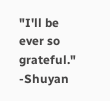"I'll be ever so grateful." -Shuyan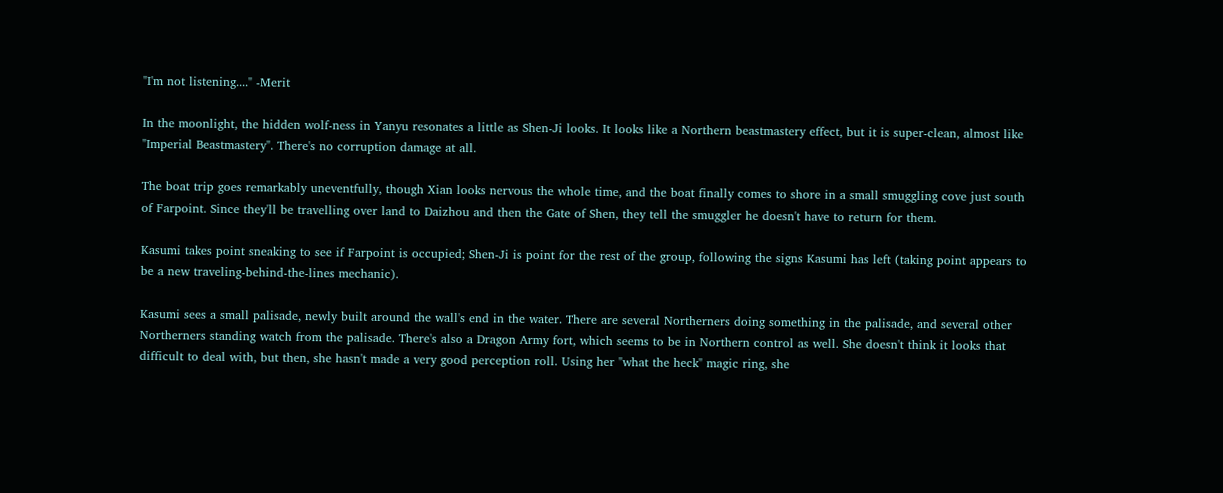"I'm not listening...." -Merit

In the moonlight, the hidden wolf-ness in Yanyu resonates a little as Shen-Ji looks. It looks like a Northern beastmastery effect, but it is super-clean, almost like "Imperial Beastmastery". There's no corruption damage at all.

The boat trip goes remarkably uneventfully, though Xian looks nervous the whole time, and the boat finally comes to shore in a small smuggling cove just south of Farpoint. Since they'll be travelling over land to Daizhou and then the Gate of Shen, they tell the smuggler he doesn't have to return for them.

Kasumi takes point sneaking to see if Farpoint is occupied; Shen-Ji is point for the rest of the group, following the signs Kasumi has left (taking point appears to be a new traveling-behind-the-lines mechanic).

Kasumi sees a small palisade, newly built around the wall's end in the water. There are several Northerners doing something in the palisade, and several other Northerners standing watch from the palisade. There's also a Dragon Army fort, which seems to be in Northern control as well. She doesn't think it looks that difficult to deal with, but then, she hasn't made a very good perception roll. Using her "what the heck" magic ring, she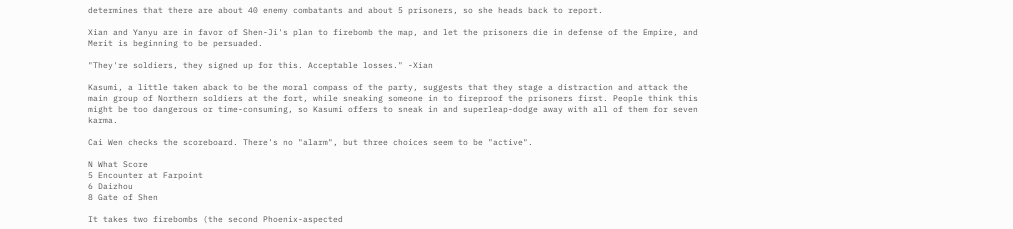determines that there are about 40 enemy combatants and about 5 prisoners, so she heads back to report.

Xian and Yanyu are in favor of Shen-Ji's plan to firebomb the map, and let the prisoners die in defense of the Empire, and Merit is beginning to be persuaded.

"They're soldiers, they signed up for this. Acceptable losses." -Xian

Kasumi, a little taken aback to be the moral compass of the party, suggests that they stage a distraction and attack the main group of Northern soldiers at the fort, while sneaking someone in to fireproof the prisoners first. People think this might be too dangerous or time-consuming, so Kasumi offers to sneak in and superleap-dodge away with all of them for seven karma.

Cai Wen checks the scoreboard. There's no "alarm", but three choices seem to be "active".

N What Score
5 Encounter at Farpoint
6 Daizhou
8 Gate of Shen

It takes two firebombs (the second Phoenix-aspected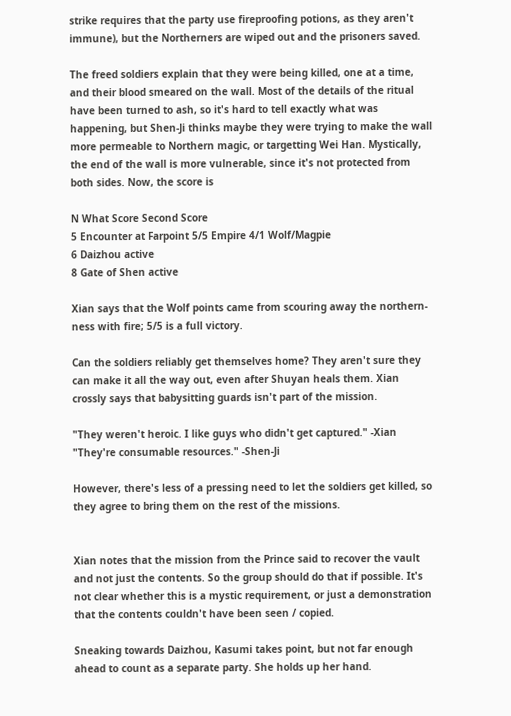strike requires that the party use fireproofing potions, as they aren't immune), but the Northerners are wiped out and the prisoners saved.

The freed soldiers explain that they were being killed, one at a time, and their blood smeared on the wall. Most of the details of the ritual have been turned to ash, so it's hard to tell exactly what was happening, but Shen-Ji thinks maybe they were trying to make the wall more permeable to Northern magic, or targetting Wei Han. Mystically, the end of the wall is more vulnerable, since it's not protected from both sides. Now, the score is

N What Score Second Score
5 Encounter at Farpoint 5/5 Empire 4/1 Wolf/Magpie
6 Daizhou active
8 Gate of Shen active

Xian says that the Wolf points came from scouring away the northern-ness with fire; 5/5 is a full victory.

Can the soldiers reliably get themselves home? They aren't sure they can make it all the way out, even after Shuyan heals them. Xian crossly says that babysitting guards isn't part of the mission.

"They weren't heroic. I like guys who didn't get captured." -Xian
"They're consumable resources." -Shen-Ji

However, there's less of a pressing need to let the soldiers get killed, so they agree to bring them on the rest of the missions.


Xian notes that the mission from the Prince said to recover the vault and not just the contents. So the group should do that if possible. It's not clear whether this is a mystic requirement, or just a demonstration that the contents couldn't have been seen / copied.

Sneaking towards Daizhou, Kasumi takes point, but not far enough ahead to count as a separate party. She holds up her hand.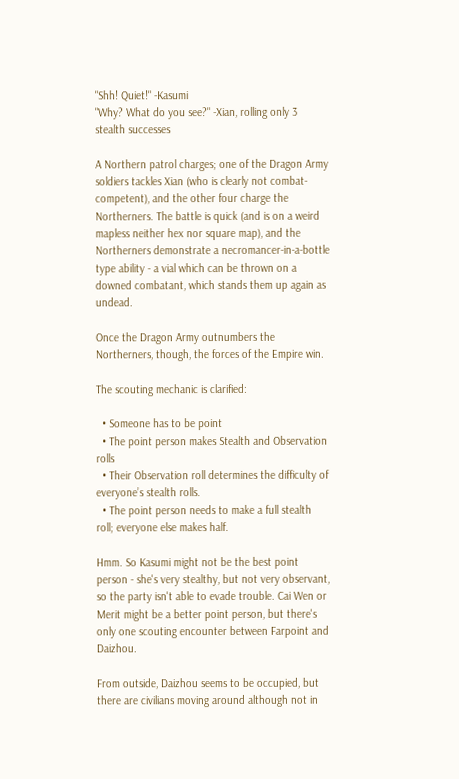"Shh! Quiet!" -Kasumi
"Why? What do you see?" -Xian, rolling only 3 stealth successes

A Northern patrol charges; one of the Dragon Army soldiers tackles Xian (who is clearly not combat-competent), and the other four charge the Northerners. The battle is quick (and is on a weird mapless neither hex nor square map), and the Northerners demonstrate a necromancer-in-a-bottle type ability - a vial which can be thrown on a downed combatant, which stands them up again as undead.

Once the Dragon Army outnumbers the Northerners, though, the forces of the Empire win.

The scouting mechanic is clarified:

  • Someone has to be point
  • The point person makes Stealth and Observation rolls
  • Their Observation roll determines the difficulty of everyone’s stealth rolls.
  • The point person needs to make a full stealth roll; everyone else makes half.

Hmm. So Kasumi might not be the best point person - she's very stealthy, but not very observant, so the party isn't able to evade trouble. Cai Wen or Merit might be a better point person, but there's only one scouting encounter between Farpoint and Daizhou.

From outside, Daizhou seems to be occupied, but there are civilians moving around although not in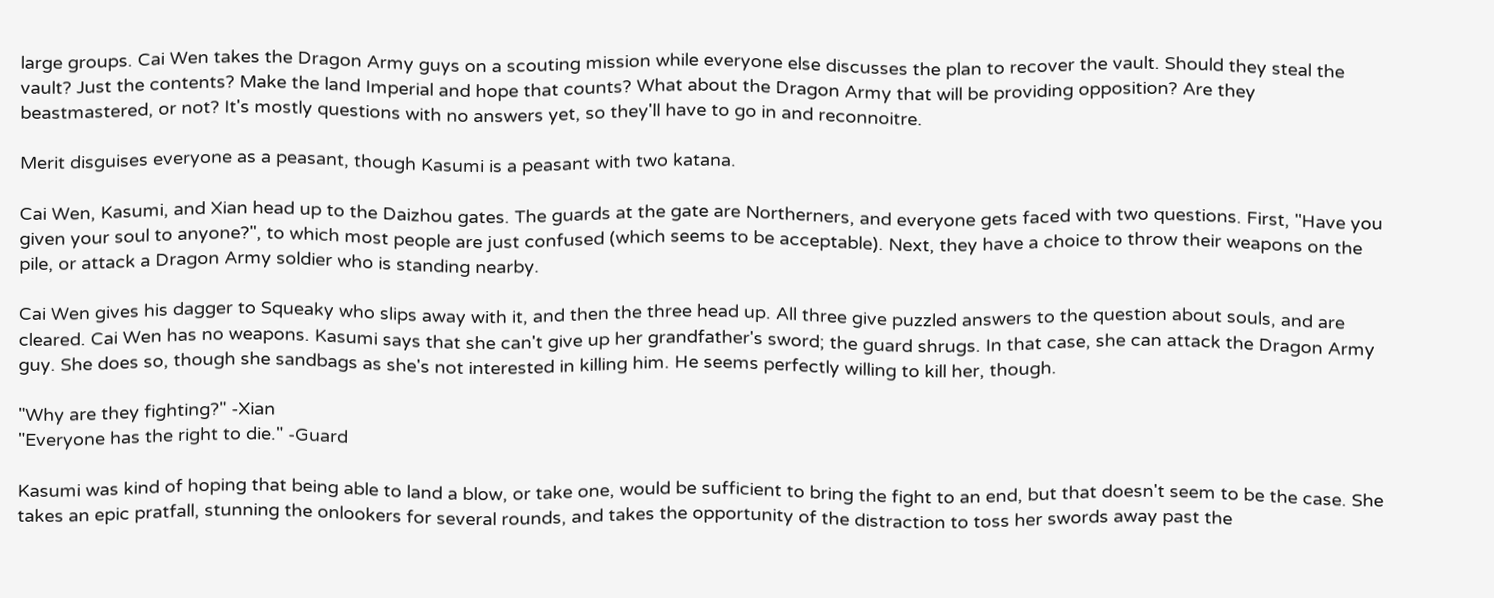large groups. Cai Wen takes the Dragon Army guys on a scouting mission while everyone else discusses the plan to recover the vault. Should they steal the vault? Just the contents? Make the land Imperial and hope that counts? What about the Dragon Army that will be providing opposition? Are they beastmastered, or not? It's mostly questions with no answers yet, so they'll have to go in and reconnoitre.

Merit disguises everyone as a peasant, though Kasumi is a peasant with two katana.

Cai Wen, Kasumi, and Xian head up to the Daizhou gates. The guards at the gate are Northerners, and everyone gets faced with two questions. First, "Have you given your soul to anyone?", to which most people are just confused (which seems to be acceptable). Next, they have a choice to throw their weapons on the pile, or attack a Dragon Army soldier who is standing nearby.

Cai Wen gives his dagger to Squeaky who slips away with it, and then the three head up. All three give puzzled answers to the question about souls, and are cleared. Cai Wen has no weapons. Kasumi says that she can't give up her grandfather's sword; the guard shrugs. In that case, she can attack the Dragon Army guy. She does so, though she sandbags as she's not interested in killing him. He seems perfectly willing to kill her, though.

"Why are they fighting?" -Xian
"Everyone has the right to die." -Guard

Kasumi was kind of hoping that being able to land a blow, or take one, would be sufficient to bring the fight to an end, but that doesn't seem to be the case. She takes an epic pratfall, stunning the onlookers for several rounds, and takes the opportunity of the distraction to toss her swords away past the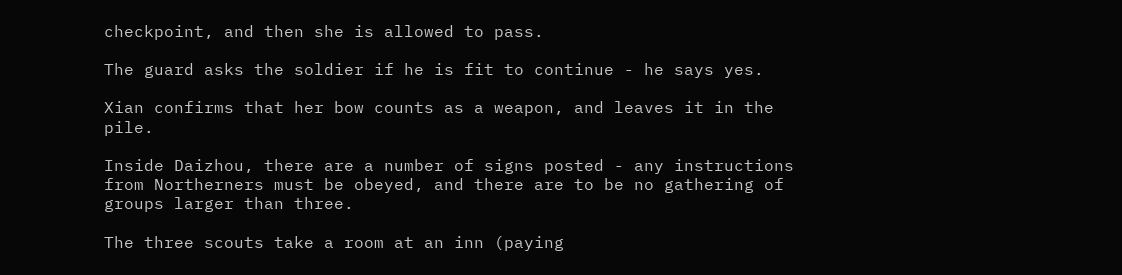checkpoint, and then she is allowed to pass.

The guard asks the soldier if he is fit to continue - he says yes.

Xian confirms that her bow counts as a weapon, and leaves it in the pile.

Inside Daizhou, there are a number of signs posted - any instructions from Northerners must be obeyed, and there are to be no gathering of groups larger than three.

The three scouts take a room at an inn (paying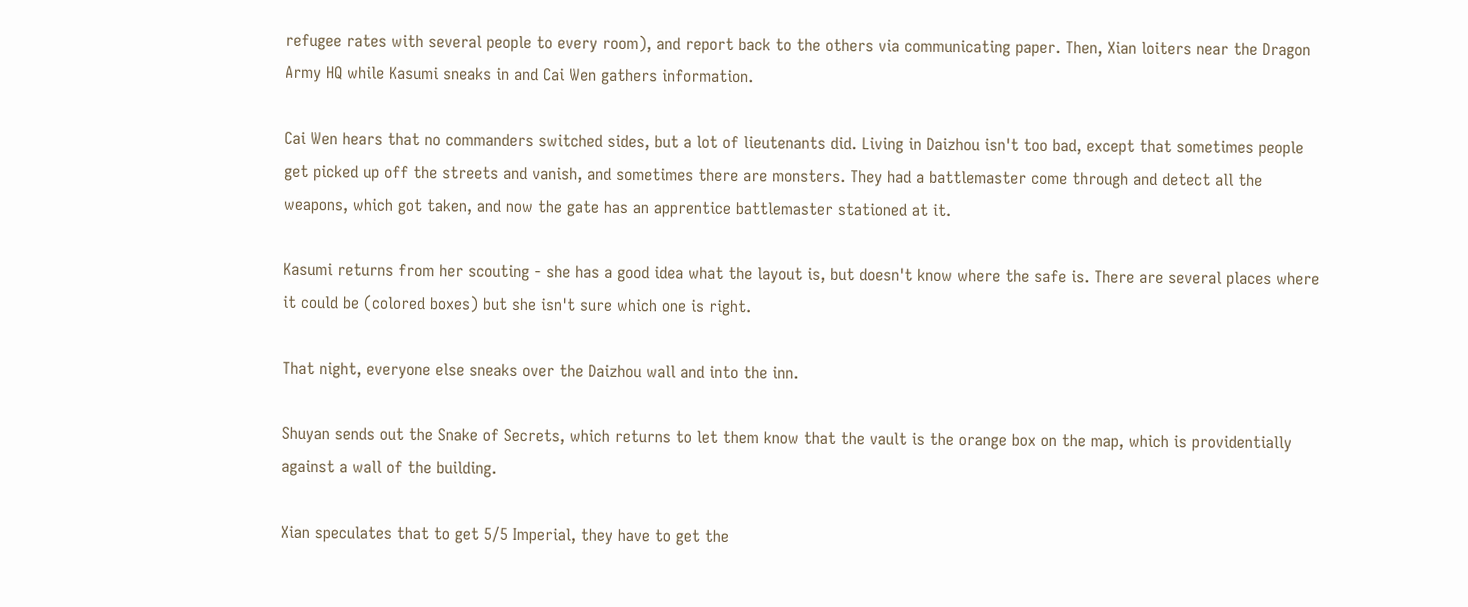refugee rates with several people to every room), and report back to the others via communicating paper. Then, Xian loiters near the Dragon Army HQ while Kasumi sneaks in and Cai Wen gathers information.

Cai Wen hears that no commanders switched sides, but a lot of lieutenants did. Living in Daizhou isn't too bad, except that sometimes people get picked up off the streets and vanish, and sometimes there are monsters. They had a battlemaster come through and detect all the weapons, which got taken, and now the gate has an apprentice battlemaster stationed at it.

Kasumi returns from her scouting - she has a good idea what the layout is, but doesn't know where the safe is. There are several places where it could be (colored boxes) but she isn't sure which one is right.

That night, everyone else sneaks over the Daizhou wall and into the inn.

Shuyan sends out the Snake of Secrets, which returns to let them know that the vault is the orange box on the map, which is providentially against a wall of the building.

Xian speculates that to get 5/5 Imperial, they have to get the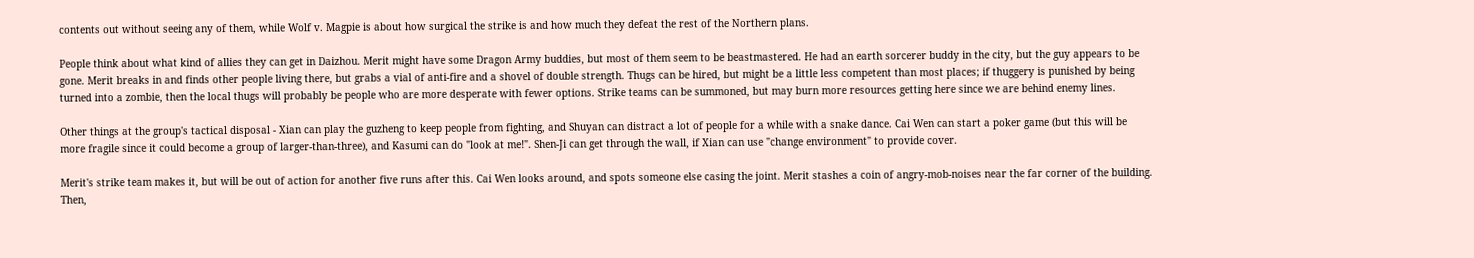contents out without seeing any of them, while Wolf v. Magpie is about how surgical the strike is and how much they defeat the rest of the Northern plans.

People think about what kind of allies they can get in Daizhou. Merit might have some Dragon Army buddies, but most of them seem to be beastmastered. He had an earth sorcerer buddy in the city, but the guy appears to be gone. Merit breaks in and finds other people living there, but grabs a vial of anti-fire and a shovel of double strength. Thugs can be hired, but might be a little less competent than most places; if thuggery is punished by being turned into a zombie, then the local thugs will probably be people who are more desperate with fewer options. Strike teams can be summoned, but may burn more resources getting here since we are behind enemy lines.

Other things at the group's tactical disposal - Xian can play the guzheng to keep people from fighting, and Shuyan can distract a lot of people for a while with a snake dance. Cai Wen can start a poker game (but this will be more fragile since it could become a group of larger-than-three), and Kasumi can do "look at me!". Shen-Ji can get through the wall, if Xian can use "change environment" to provide cover.

Merit's strike team makes it, but will be out of action for another five runs after this. Cai Wen looks around, and spots someone else casing the joint. Merit stashes a coin of angry-mob-noises near the far corner of the building. Then,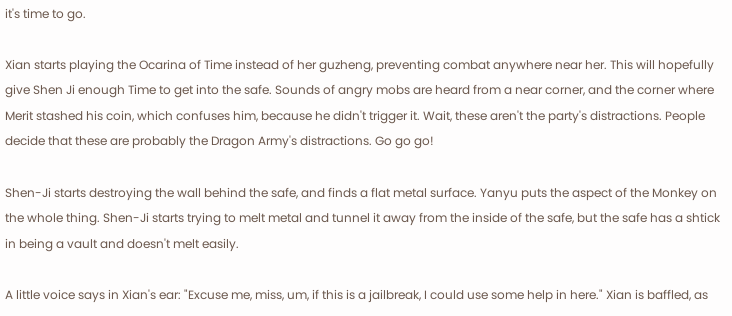it's time to go.

Xian starts playing the Ocarina of Time instead of her guzheng, preventing combat anywhere near her. This will hopefully give Shen Ji enough Time to get into the safe. Sounds of angry mobs are heard from a near corner, and the corner where Merit stashed his coin, which confuses him, because he didn't trigger it. Wait, these aren't the party's distractions. People decide that these are probably the Dragon Army's distractions. Go go go!

Shen-Ji starts destroying the wall behind the safe, and finds a flat metal surface. Yanyu puts the aspect of the Monkey on the whole thing. Shen-Ji starts trying to melt metal and tunnel it away from the inside of the safe, but the safe has a shtick in being a vault and doesn't melt easily.

A little voice says in Xian's ear: "Excuse me, miss, um, if this is a jailbreak, I could use some help in here." Xian is baffled, as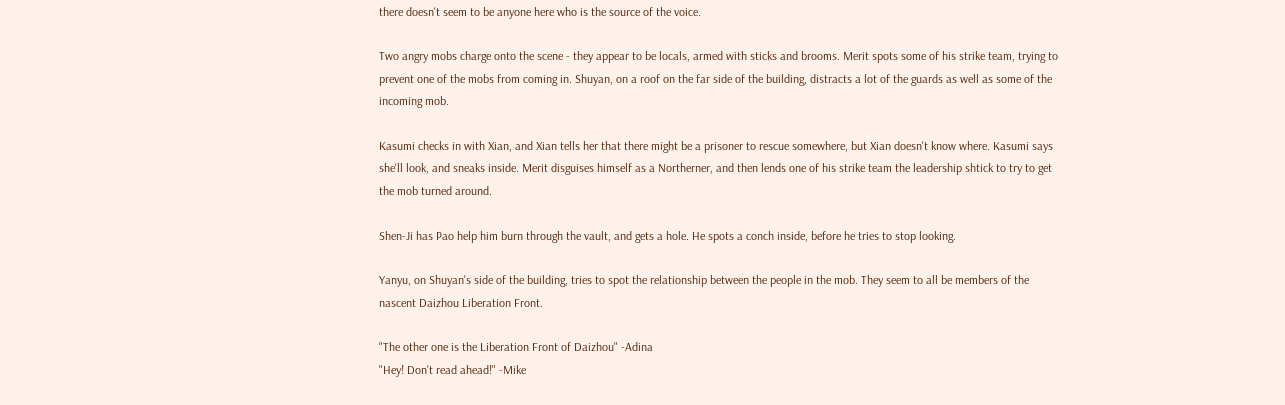there doesn't seem to be anyone here who is the source of the voice.

Two angry mobs charge onto the scene - they appear to be locals, armed with sticks and brooms. Merit spots some of his strike team, trying to prevent one of the mobs from coming in. Shuyan, on a roof on the far side of the building, distracts a lot of the guards as well as some of the incoming mob.

Kasumi checks in with Xian, and Xian tells her that there might be a prisoner to rescue somewhere, but Xian doesn't know where. Kasumi says she'll look, and sneaks inside. Merit disguises himself as a Northerner, and then lends one of his strike team the leadership shtick to try to get the mob turned around.

Shen-Ji has Pao help him burn through the vault, and gets a hole. He spots a conch inside, before he tries to stop looking.

Yanyu, on Shuyan's side of the building, tries to spot the relationship between the people in the mob. They seem to all be members of the nascent Daizhou Liberation Front.

"The other one is the Liberation Front of Daizhou" -Adina
"Hey! Don't read ahead!" -Mike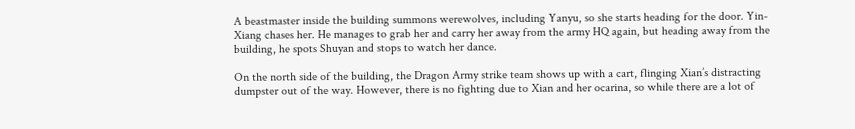A beastmaster inside the building summons werewolves, including Yanyu, so she starts heading for the door. Yin-Xiang chases her. He manages to grab her and carry her away from the army HQ again, but heading away from the building, he spots Shuyan and stops to watch her dance.

On the north side of the building, the Dragon Army strike team shows up with a cart, flinging Xian’s distracting dumpster out of the way. However, there is no fighting due to Xian and her ocarina, so while there are a lot of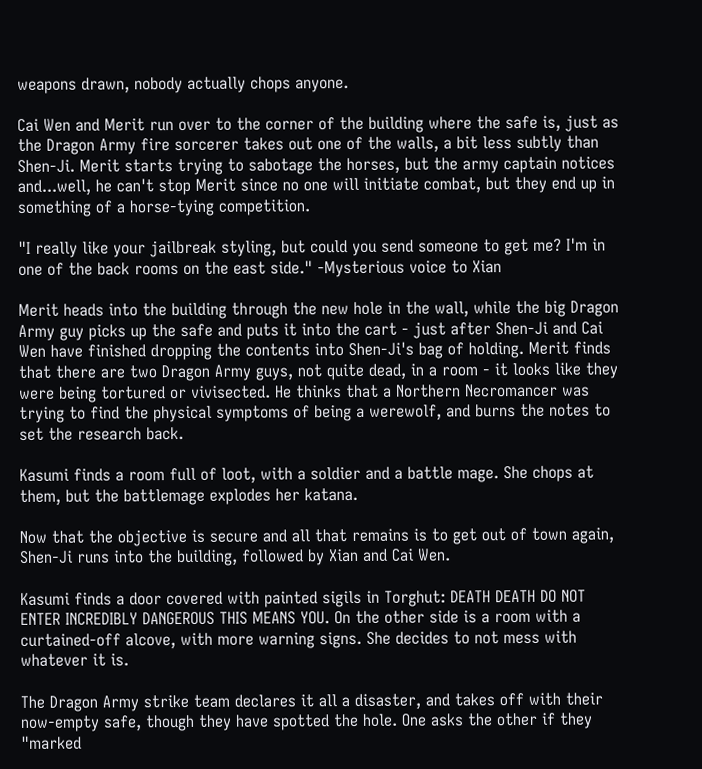weapons drawn, nobody actually chops anyone.

Cai Wen and Merit run over to the corner of the building where the safe is, just as the Dragon Army fire sorcerer takes out one of the walls, a bit less subtly than Shen-Ji. Merit starts trying to sabotage the horses, but the army captain notices and...well, he can't stop Merit since no one will initiate combat, but they end up in something of a horse-tying competition.

"I really like your jailbreak styling, but could you send someone to get me? I'm in one of the back rooms on the east side." -Mysterious voice to Xian

Merit heads into the building through the new hole in the wall, while the big Dragon Army guy picks up the safe and puts it into the cart - just after Shen-Ji and Cai Wen have finished dropping the contents into Shen-Ji's bag of holding. Merit finds that there are two Dragon Army guys, not quite dead, in a room - it looks like they were being tortured or vivisected. He thinks that a Northern Necromancer was trying to find the physical symptoms of being a werewolf, and burns the notes to set the research back.

Kasumi finds a room full of loot, with a soldier and a battle mage. She chops at them, but the battlemage explodes her katana.

Now that the objective is secure and all that remains is to get out of town again, Shen-Ji runs into the building, followed by Xian and Cai Wen.

Kasumi finds a door covered with painted sigils in Torghut: DEATH DEATH DO NOT ENTER INCREDIBLY DANGEROUS THIS MEANS YOU. On the other side is a room with a curtained-off alcove, with more warning signs. She decides to not mess with whatever it is.

The Dragon Army strike team declares it all a disaster, and takes off with their now-empty safe, though they have spotted the hole. One asks the other if they "marked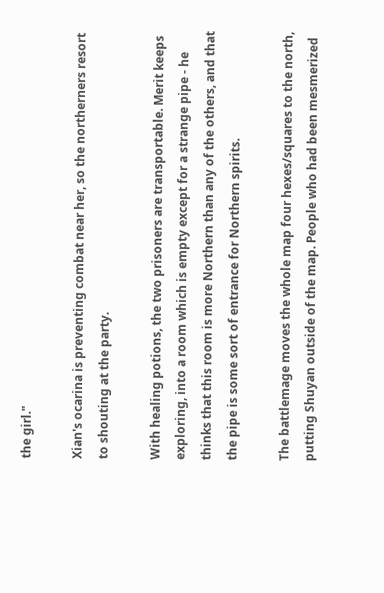the girl."

Xian's ocarina is preventing combat near her, so the northerners resort to shouting at the party.

With healing potions, the two prisoners are transportable. Merit keeps exploring, into a room which is empty except for a strange pipe - he thinks that this room is more Northern than any of the others, and that the pipe is some sort of entrance for Northern spirits.

The battlemage moves the whole map four hexes/squares to the north, putting Shuyan outside of the map. People who had been mesmerized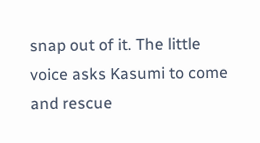snap out of it. The little voice asks Kasumi to come and rescue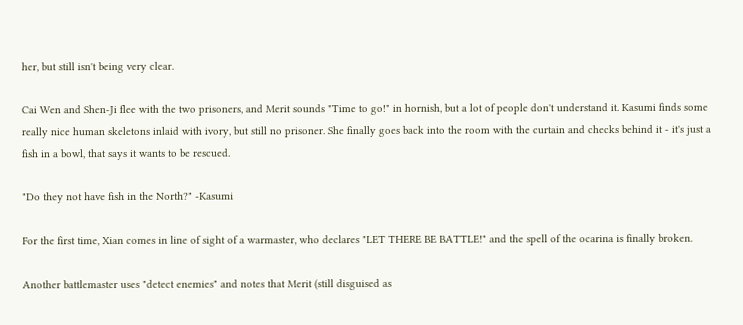her, but still isn't being very clear.

Cai Wen and Shen-Ji flee with the two prisoners, and Merit sounds "Time to go!" in hornish, but a lot of people don't understand it. Kasumi finds some really nice human skeletons inlaid with ivory, but still no prisoner. She finally goes back into the room with the curtain and checks behind it - it's just a fish in a bowl, that says it wants to be rescued.

"Do they not have fish in the North?" -Kasumi

For the first time, Xian comes in line of sight of a warmaster, who declares "LET THERE BE BATTLE!" and the spell of the ocarina is finally broken.

Another battlemaster uses "detect enemies" and notes that Merit (still disguised as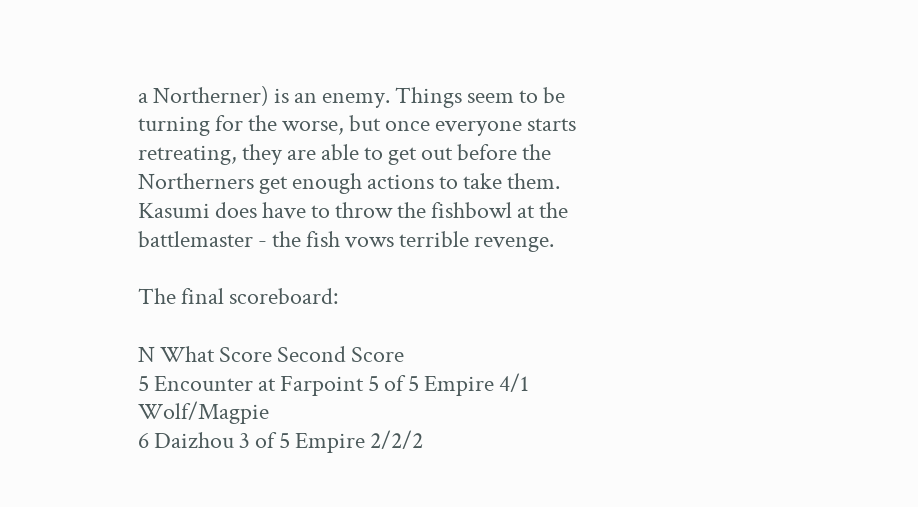a Northerner) is an enemy. Things seem to be turning for the worse, but once everyone starts retreating, they are able to get out before the Northerners get enough actions to take them. Kasumi does have to throw the fishbowl at the battlemaster - the fish vows terrible revenge.

The final scoreboard:

N What Score Second Score
5 Encounter at Farpoint 5 of 5 Empire 4/1 Wolf/Magpie
6 Daizhou 3 of 5 Empire 2/2/2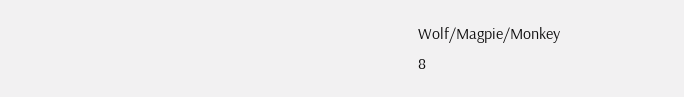Wolf/Magpie/Monkey
8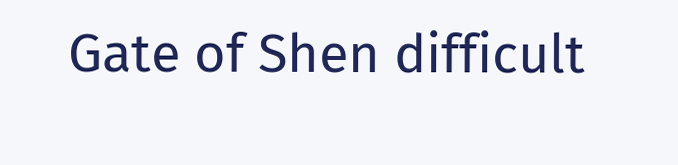Gate of Shen difficult